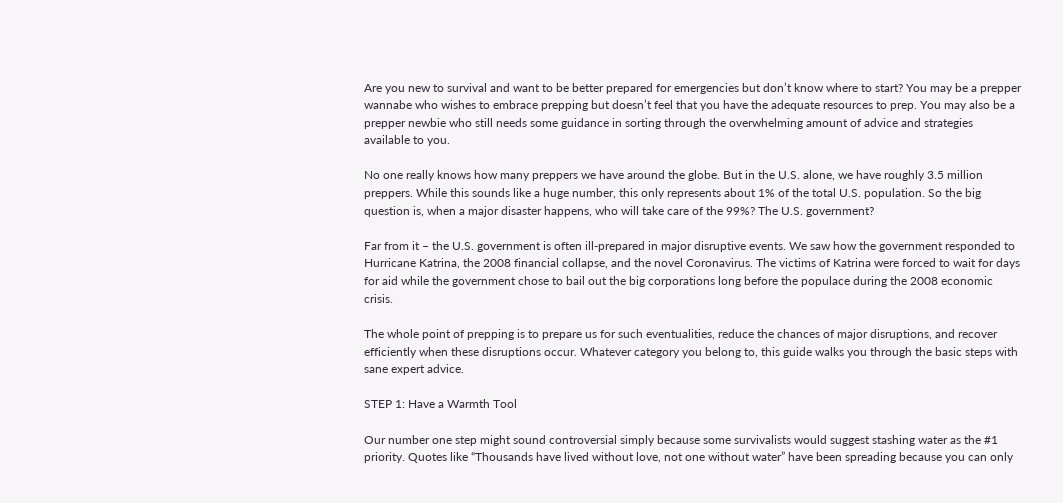Are you new to survival and want to be better prepared for emergencies but don’t know where to start? You may be a prepper wannabe who wishes to embrace prepping but doesn’t feel that you have the adequate resources to prep. You may also be a prepper newbie who still needs some guidance in sorting through the overwhelming amount of advice and strategies available to you.

No one really knows how many preppers we have around the globe. But in the U.S. alone, we have roughly 3.5 million preppers. While this sounds like a huge number, this only represents about 1% of the total U.S. population. So the big question is, when a major disaster happens, who will take care of the 99%? The U.S. government?

Far from it – the U.S. government is often ill-prepared in major disruptive events. We saw how the government responded to Hurricane Katrina, the 2008 financial collapse, and the novel Coronavirus. The victims of Katrina were forced to wait for days for aid while the government chose to bail out the big corporations long before the populace during the 2008 economic crisis.

The whole point of prepping is to prepare us for such eventualities, reduce the chances of major disruptions, and recover efficiently when these disruptions occur. Whatever category you belong to, this guide walks you through the basic steps with sane expert advice.

STEP 1: Have a Warmth Tool

Our number one step might sound controversial simply because some survivalists would suggest stashing water as the #1 priority. Quotes like “Thousands have lived without love, not one without water” have been spreading because you can only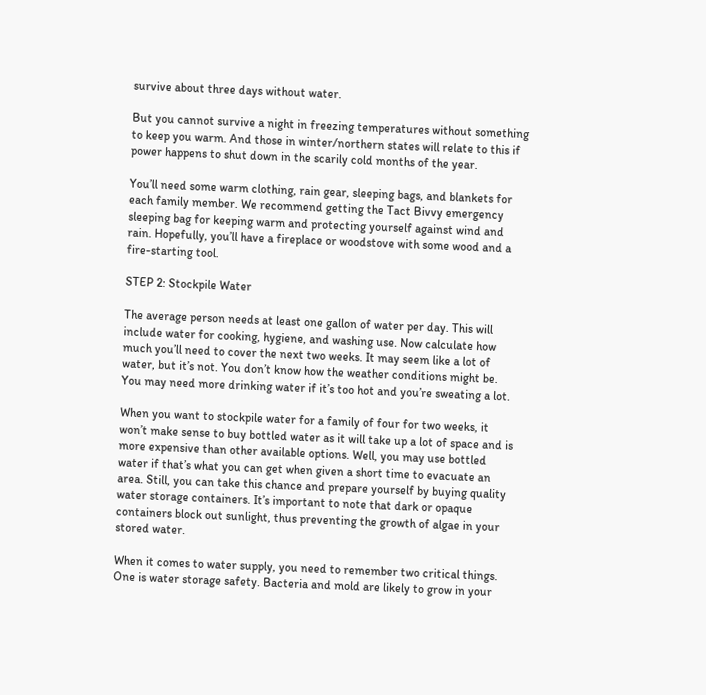survive about three days without water.

But you cannot survive a night in freezing temperatures without something to keep you warm. And those in winter/northern states will relate to this if power happens to shut down in the scarily cold months of the year.

You’ll need some warm clothing, rain gear, sleeping bags, and blankets for each family member. We recommend getting the Tact Bivvy emergency sleeping bag for keeping warm and protecting yourself against wind and rain. Hopefully, you’ll have a fireplace or woodstove with some wood and a fire-starting tool.

STEP 2: Stockpile Water

The average person needs at least one gallon of water per day. This will include water for cooking, hygiene, and washing use. Now calculate how much you’ll need to cover the next two weeks. It may seem like a lot of water, but it’s not. You don’t know how the weather conditions might be. You may need more drinking water if it’s too hot and you’re sweating a lot.

When you want to stockpile water for a family of four for two weeks, it won’t make sense to buy bottled water as it will take up a lot of space and is more expensive than other available options. Well, you may use bottled water if that’s what you can get when given a short time to evacuate an area. Still, you can take this chance and prepare yourself by buying quality water storage containers. It’s important to note that dark or opaque containers block out sunlight, thus preventing the growth of algae in your stored water.

When it comes to water supply, you need to remember two critical things. One is water storage safety. Bacteria and mold are likely to grow in your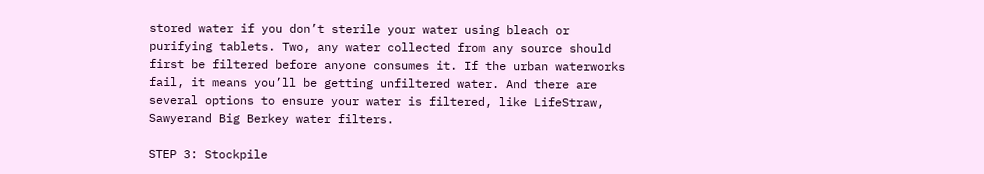stored water if you don’t sterile your water using bleach or purifying tablets. Two, any water collected from any source should first be filtered before anyone consumes it. If the urban waterworks fail, it means you’ll be getting unfiltered water. And there are several options to ensure your water is filtered, like LifeStraw, Sawyerand Big Berkey water filters.

STEP 3: Stockpile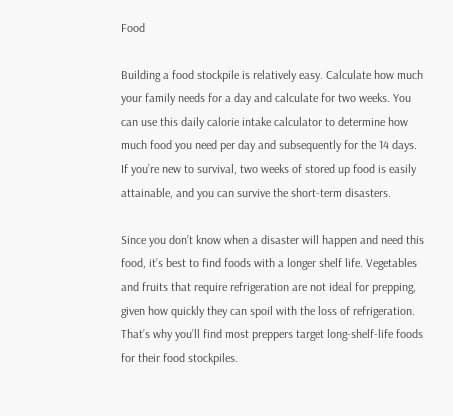Food

Building a food stockpile is relatively easy. Calculate how much your family needs for a day and calculate for two weeks. You can use this daily calorie intake calculator to determine how much food you need per day and subsequently for the 14 days. If you’re new to survival, two weeks of stored up food is easily attainable, and you can survive the short-term disasters.

Since you don’t know when a disaster will happen and need this food, it’s best to find foods with a longer shelf life. Vegetables and fruits that require refrigeration are not ideal for prepping, given how quickly they can spoil with the loss of refrigeration. That’s why you’ll find most preppers target long-shelf-life foods for their food stockpiles.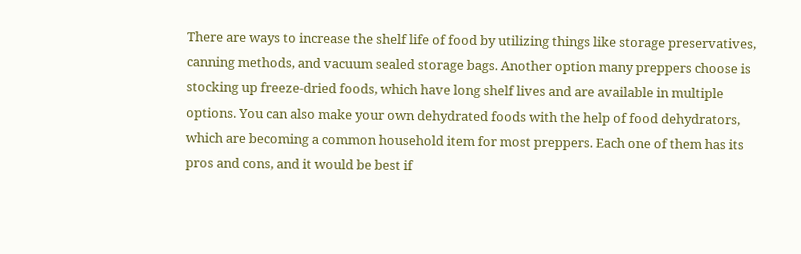There are ways to increase the shelf life of food by utilizing things like storage preservatives, canning methods, and vacuum sealed storage bags. Another option many preppers choose is stocking up freeze-dried foods, which have long shelf lives and are available in multiple options. You can also make your own dehydrated foods with the help of food dehydrators, which are becoming a common household item for most preppers. Each one of them has its pros and cons, and it would be best if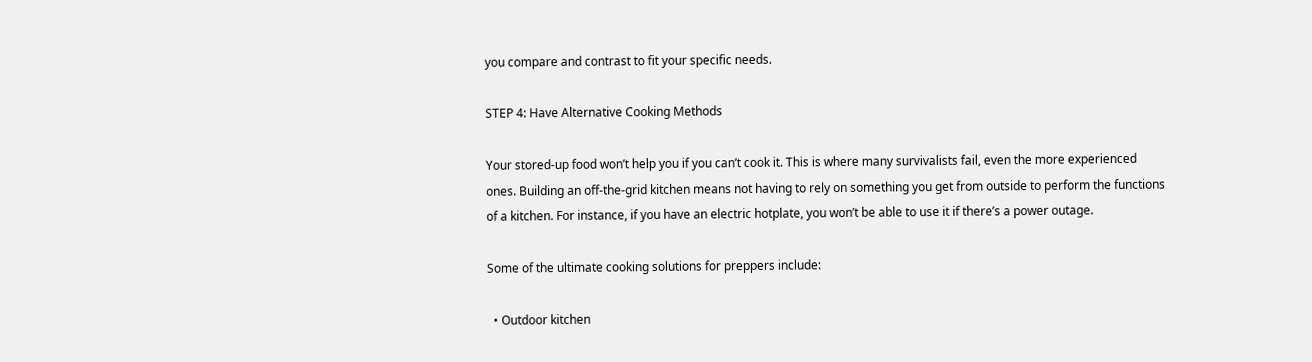you compare and contrast to fit your specific needs.

STEP 4: Have Alternative Cooking Methods

Your stored-up food won’t help you if you can’t cook it. This is where many survivalists fail, even the more experienced ones. Building an off-the-grid kitchen means not having to rely on something you get from outside to perform the functions of a kitchen. For instance, if you have an electric hotplate, you won’t be able to use it if there’s a power outage.

Some of the ultimate cooking solutions for preppers include:

  • Outdoor kitchen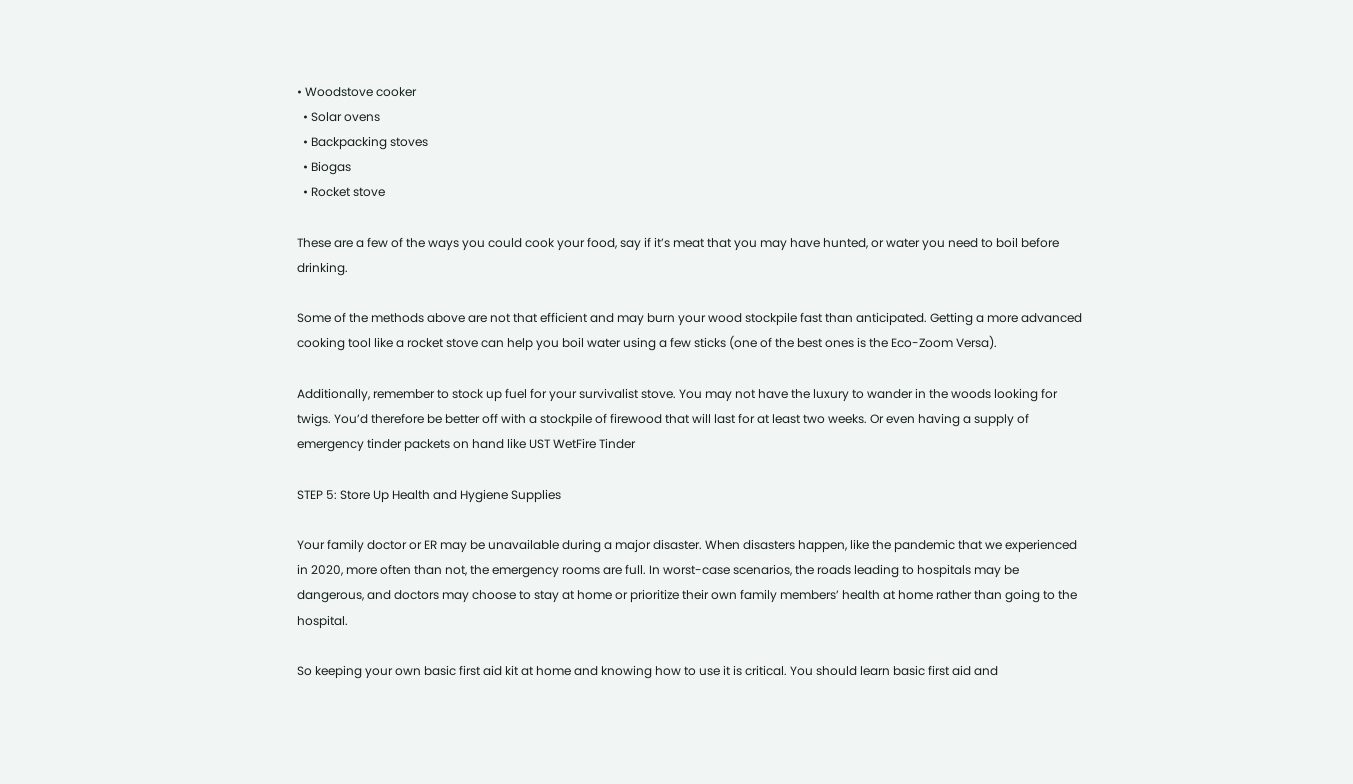• Woodstove cooker
  • Solar ovens
  • Backpacking stoves
  • Biogas
  • Rocket stove

These are a few of the ways you could cook your food, say if it’s meat that you may have hunted, or water you need to boil before drinking.

Some of the methods above are not that efficient and may burn your wood stockpile fast than anticipated. Getting a more advanced cooking tool like a rocket stove can help you boil water using a few sticks (one of the best ones is the Eco-Zoom Versa).

Additionally, remember to stock up fuel for your survivalist stove. You may not have the luxury to wander in the woods looking for twigs. You’d therefore be better off with a stockpile of firewood that will last for at least two weeks. Or even having a supply of emergency tinder packets on hand like UST WetFire Tinder

STEP 5: Store Up Health and Hygiene Supplies

Your family doctor or ER may be unavailable during a major disaster. When disasters happen, like the pandemic that we experienced in 2020, more often than not, the emergency rooms are full. In worst-case scenarios, the roads leading to hospitals may be dangerous, and doctors may choose to stay at home or prioritize their own family members’ health at home rather than going to the hospital.

So keeping your own basic first aid kit at home and knowing how to use it is critical. You should learn basic first aid and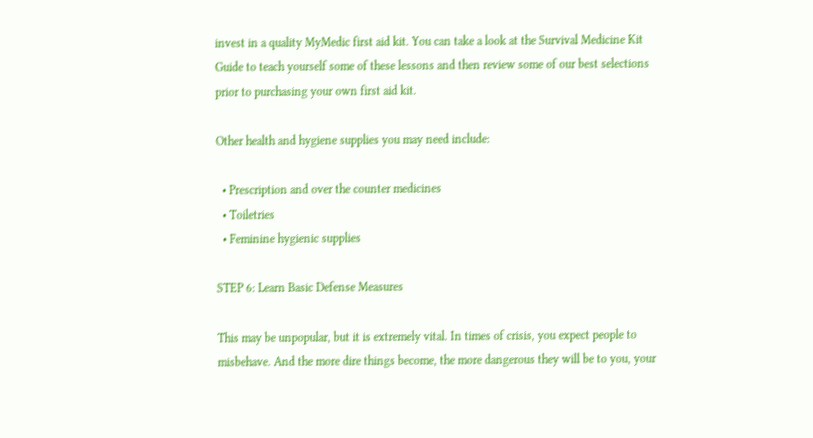invest in a quality MyMedic first aid kit. You can take a look at the Survival Medicine Kit Guide to teach yourself some of these lessons and then review some of our best selections prior to purchasing your own first aid kit.

Other health and hygiene supplies you may need include:

  • Prescription and over the counter medicines
  • Toiletries
  • Feminine hygienic supplies

STEP 6: Learn Basic Defense Measures

This may be unpopular, but it is extremely vital. In times of crisis, you expect people to misbehave. And the more dire things become, the more dangerous they will be to you, your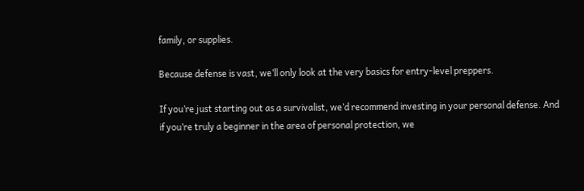family, or supplies.

Because defense is vast, we’ll only look at the very basics for entry-level preppers.

If you’re just starting out as a survivalist, we’d recommend investing in your personal defense. And if you’re truly a beginner in the area of personal protection, we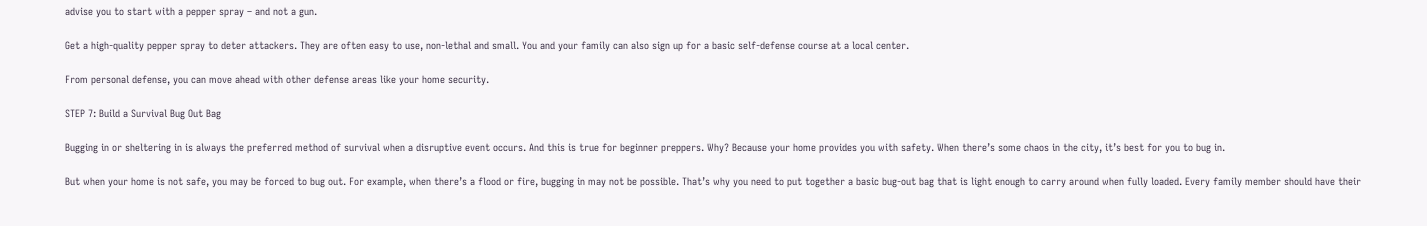advise you to start with a pepper spray – and not a gun.

Get a high-quality pepper spray to deter attackers. They are often easy to use, non-lethal and small. You and your family can also sign up for a basic self-defense course at a local center.

From personal defense, you can move ahead with other defense areas like your home security.

STEP 7: Build a Survival Bug Out Bag

Bugging in or sheltering in is always the preferred method of survival when a disruptive event occurs. And this is true for beginner preppers. Why? Because your home provides you with safety. When there’s some chaos in the city, it’s best for you to bug in.

But when your home is not safe, you may be forced to bug out. For example, when there’s a flood or fire, bugging in may not be possible. That’s why you need to put together a basic bug-out bag that is light enough to carry around when fully loaded. Every family member should have their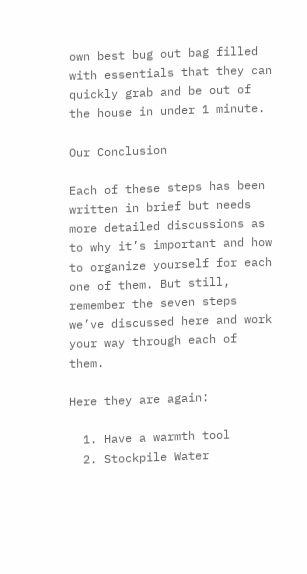own best bug out bag filled with essentials that they can quickly grab and be out of the house in under 1 minute.

Our Conclusion

Each of these steps has been written in brief but needs more detailed discussions as to why it’s important and how to organize yourself for each one of them. But still, remember the seven steps we’ve discussed here and work your way through each of them.

Here they are again:

  1. Have a warmth tool
  2. Stockpile Water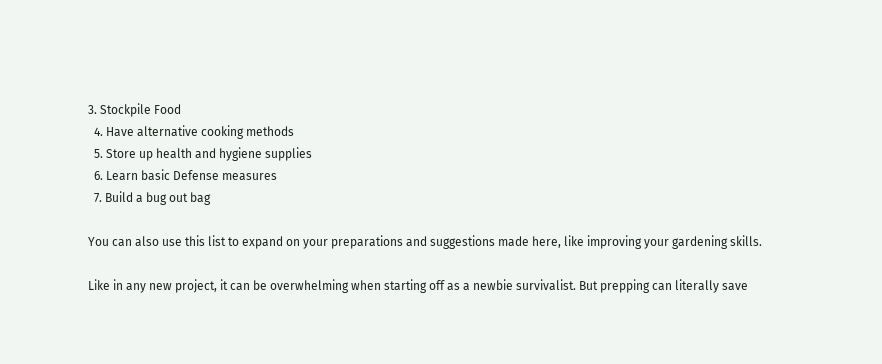3. Stockpile Food
  4. Have alternative cooking methods
  5. Store up health and hygiene supplies
  6. Learn basic Defense measures
  7. Build a bug out bag

You can also use this list to expand on your preparations and suggestions made here, like improving your gardening skills.

Like in any new project, it can be overwhelming when starting off as a newbie survivalist. But prepping can literally save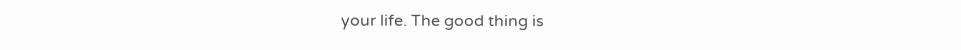your life. The good thing is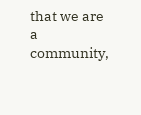that we are a community,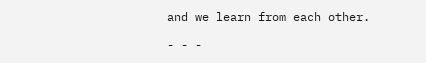and we learn from each other.

- - -